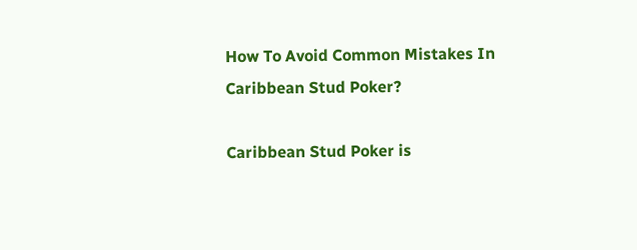How To Avoid Common Mistakes In Caribbean Stud Poker?

Caribbean Stud Poker is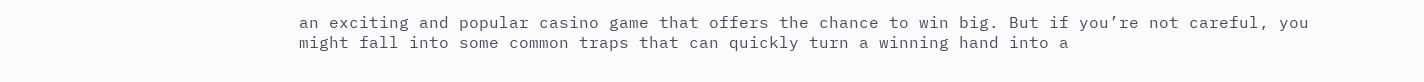an exciting and popular casino game that offers the chance to win big. But if you’re not careful, you might fall into some common traps that can quickly turn a winning hand into a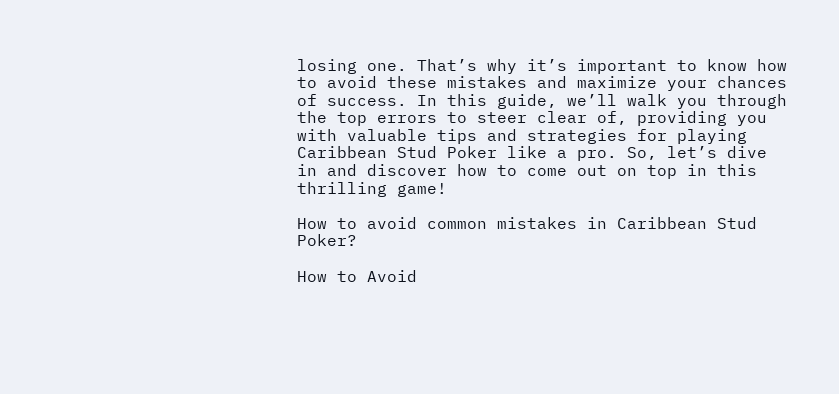losing one. That’s why it’s important to know how to avoid these mistakes and maximize your chances of success. In this guide, we’ll walk you through the top errors to steer clear of, providing you with valuable tips and strategies for playing Caribbean Stud Poker like a pro. So, let’s dive in and discover how to come out on top in this thrilling game!

How to avoid common mistakes in Caribbean Stud Poker?

How to Avoid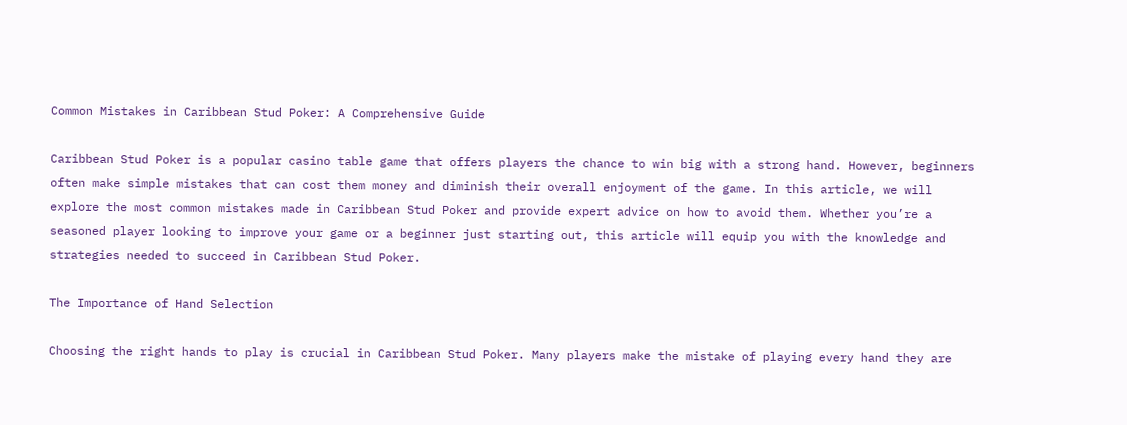Common Mistakes in Caribbean Stud Poker: A Comprehensive Guide

Caribbean Stud Poker is a popular casino table game that offers players the chance to win big with a strong hand. However, beginners often make simple mistakes that can cost them money and diminish their overall enjoyment of the game. In this article, we will explore the most common mistakes made in Caribbean Stud Poker and provide expert advice on how to avoid them. Whether you’re a seasoned player looking to improve your game or a beginner just starting out, this article will equip you with the knowledge and strategies needed to succeed in Caribbean Stud Poker.

The Importance of Hand Selection

Choosing the right hands to play is crucial in Caribbean Stud Poker. Many players make the mistake of playing every hand they are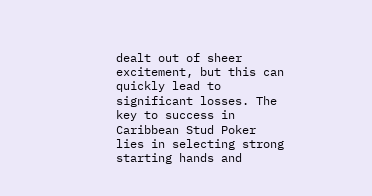dealt out of sheer excitement, but this can quickly lead to significant losses. The key to success in Caribbean Stud Poker lies in selecting strong starting hands and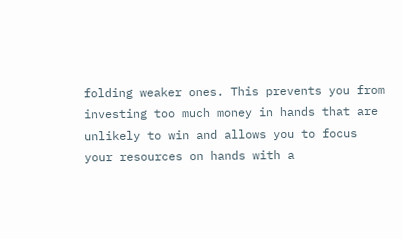folding weaker ones. This prevents you from investing too much money in hands that are unlikely to win and allows you to focus your resources on hands with a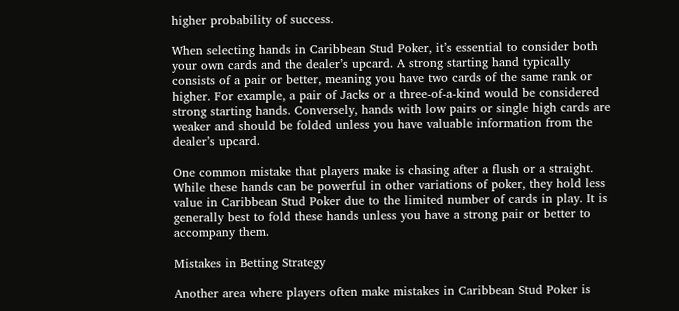higher probability of success.

When selecting hands in Caribbean Stud Poker, it’s essential to consider both your own cards and the dealer’s upcard. A strong starting hand typically consists of a pair or better, meaning you have two cards of the same rank or higher. For example, a pair of Jacks or a three-of-a-kind would be considered strong starting hands. Conversely, hands with low pairs or single high cards are weaker and should be folded unless you have valuable information from the dealer’s upcard.

One common mistake that players make is chasing after a flush or a straight. While these hands can be powerful in other variations of poker, they hold less value in Caribbean Stud Poker due to the limited number of cards in play. It is generally best to fold these hands unless you have a strong pair or better to accompany them.

Mistakes in Betting Strategy

Another area where players often make mistakes in Caribbean Stud Poker is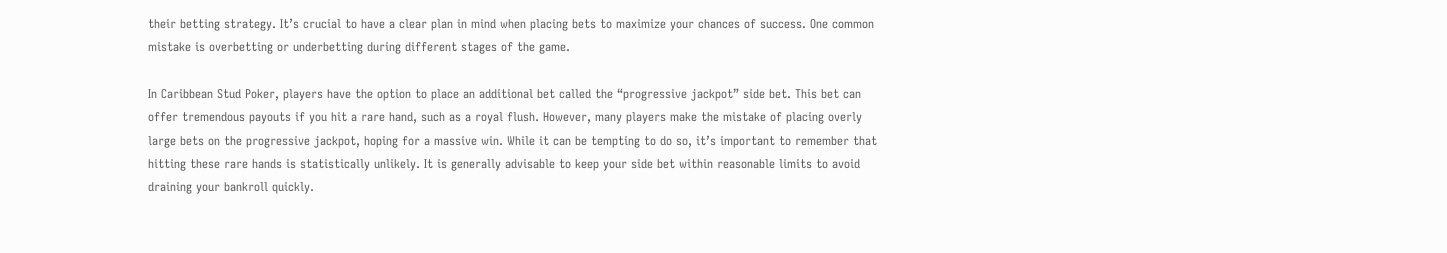their betting strategy. It’s crucial to have a clear plan in mind when placing bets to maximize your chances of success. One common mistake is overbetting or underbetting during different stages of the game.

In Caribbean Stud Poker, players have the option to place an additional bet called the “progressive jackpot” side bet. This bet can offer tremendous payouts if you hit a rare hand, such as a royal flush. However, many players make the mistake of placing overly large bets on the progressive jackpot, hoping for a massive win. While it can be tempting to do so, it’s important to remember that hitting these rare hands is statistically unlikely. It is generally advisable to keep your side bet within reasonable limits to avoid draining your bankroll quickly.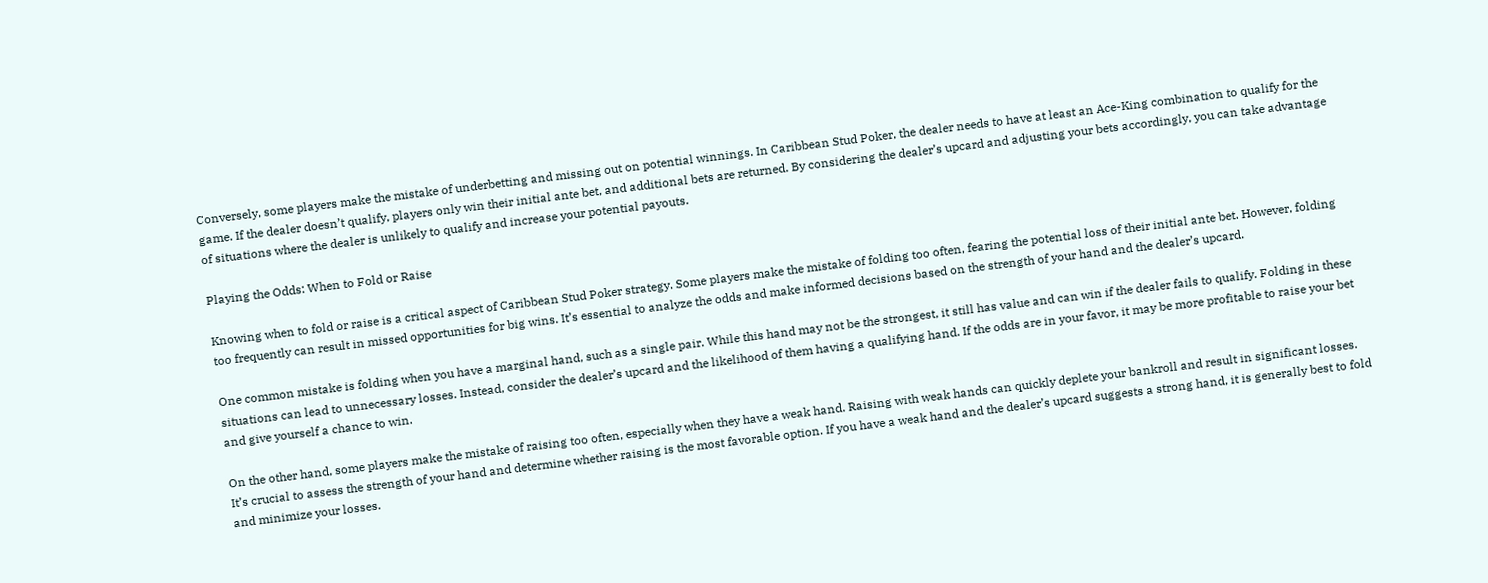Conversely, some players make the mistake of underbetting and missing out on potential winnings. In Caribbean Stud Poker, the dealer needs to have at least an Ace-King combination to qualify for the game. If the dealer doesn’t qualify, players only win their initial ante bet, and additional bets are returned. By considering the dealer’s upcard and adjusting your bets accordingly, you can take advantage of situations where the dealer is unlikely to qualify and increase your potential payouts.

Playing the Odds: When to Fold or Raise

Knowing when to fold or raise is a critical aspect of Caribbean Stud Poker strategy. Some players make the mistake of folding too often, fearing the potential loss of their initial ante bet. However, folding too frequently can result in missed opportunities for big wins. It’s essential to analyze the odds and make informed decisions based on the strength of your hand and the dealer’s upcard.

One common mistake is folding when you have a marginal hand, such as a single pair. While this hand may not be the strongest, it still has value and can win if the dealer fails to qualify. Folding in these situations can lead to unnecessary losses. Instead, consider the dealer’s upcard and the likelihood of them having a qualifying hand. If the odds are in your favor, it may be more profitable to raise your bet and give yourself a chance to win.

On the other hand, some players make the mistake of raising too often, especially when they have a weak hand. Raising with weak hands can quickly deplete your bankroll and result in significant losses. It’s crucial to assess the strength of your hand and determine whether raising is the most favorable option. If you have a weak hand and the dealer’s upcard suggests a strong hand, it is generally best to fold and minimize your losses.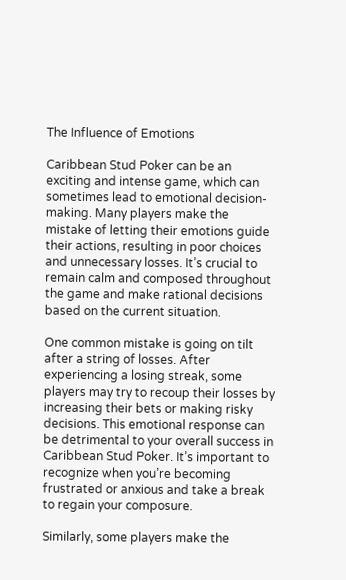The Influence of Emotions

Caribbean Stud Poker can be an exciting and intense game, which can sometimes lead to emotional decision-making. Many players make the mistake of letting their emotions guide their actions, resulting in poor choices and unnecessary losses. It’s crucial to remain calm and composed throughout the game and make rational decisions based on the current situation.

One common mistake is going on tilt after a string of losses. After experiencing a losing streak, some players may try to recoup their losses by increasing their bets or making risky decisions. This emotional response can be detrimental to your overall success in Caribbean Stud Poker. It’s important to recognize when you’re becoming frustrated or anxious and take a break to regain your composure.

Similarly, some players make the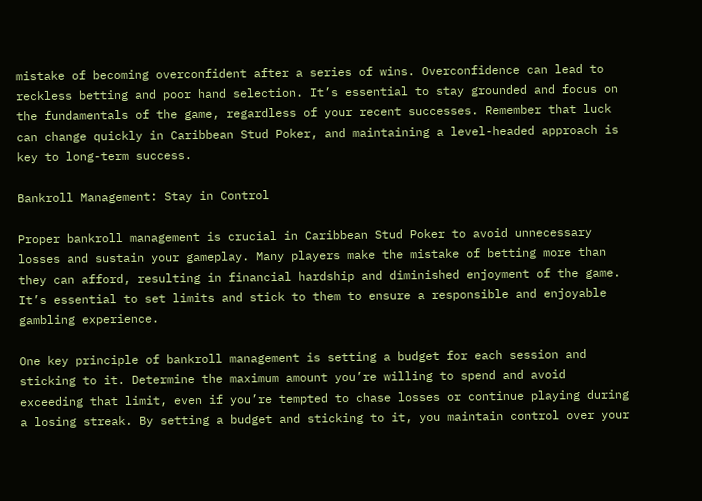mistake of becoming overconfident after a series of wins. Overconfidence can lead to reckless betting and poor hand selection. It’s essential to stay grounded and focus on the fundamentals of the game, regardless of your recent successes. Remember that luck can change quickly in Caribbean Stud Poker, and maintaining a level-headed approach is key to long-term success.

Bankroll Management: Stay in Control

Proper bankroll management is crucial in Caribbean Stud Poker to avoid unnecessary losses and sustain your gameplay. Many players make the mistake of betting more than they can afford, resulting in financial hardship and diminished enjoyment of the game. It’s essential to set limits and stick to them to ensure a responsible and enjoyable gambling experience.

One key principle of bankroll management is setting a budget for each session and sticking to it. Determine the maximum amount you’re willing to spend and avoid exceeding that limit, even if you’re tempted to chase losses or continue playing during a losing streak. By setting a budget and sticking to it, you maintain control over your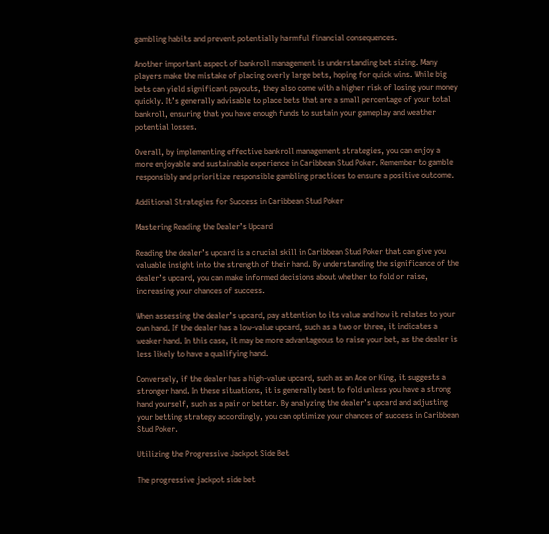gambling habits and prevent potentially harmful financial consequences.

Another important aspect of bankroll management is understanding bet sizing. Many players make the mistake of placing overly large bets, hoping for quick wins. While big bets can yield significant payouts, they also come with a higher risk of losing your money quickly. It’s generally advisable to place bets that are a small percentage of your total bankroll, ensuring that you have enough funds to sustain your gameplay and weather potential losses.

Overall, by implementing effective bankroll management strategies, you can enjoy a more enjoyable and sustainable experience in Caribbean Stud Poker. Remember to gamble responsibly and prioritize responsible gambling practices to ensure a positive outcome.

Additional Strategies for Success in Caribbean Stud Poker

Mastering Reading the Dealer’s Upcard

Reading the dealer’s upcard is a crucial skill in Caribbean Stud Poker that can give you valuable insight into the strength of their hand. By understanding the significance of the dealer’s upcard, you can make informed decisions about whether to fold or raise, increasing your chances of success.

When assessing the dealer’s upcard, pay attention to its value and how it relates to your own hand. If the dealer has a low-value upcard, such as a two or three, it indicates a weaker hand. In this case, it may be more advantageous to raise your bet, as the dealer is less likely to have a qualifying hand.

Conversely, if the dealer has a high-value upcard, such as an Ace or King, it suggests a stronger hand. In these situations, it is generally best to fold unless you have a strong hand yourself, such as a pair or better. By analyzing the dealer’s upcard and adjusting your betting strategy accordingly, you can optimize your chances of success in Caribbean Stud Poker.

Utilizing the Progressive Jackpot Side Bet

The progressive jackpot side bet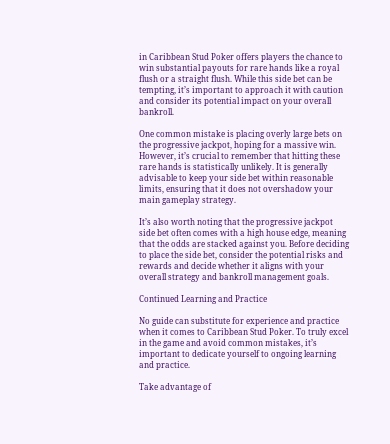in Caribbean Stud Poker offers players the chance to win substantial payouts for rare hands like a royal flush or a straight flush. While this side bet can be tempting, it’s important to approach it with caution and consider its potential impact on your overall bankroll.

One common mistake is placing overly large bets on the progressive jackpot, hoping for a massive win. However, it’s crucial to remember that hitting these rare hands is statistically unlikely. It is generally advisable to keep your side bet within reasonable limits, ensuring that it does not overshadow your main gameplay strategy.

It’s also worth noting that the progressive jackpot side bet often comes with a high house edge, meaning that the odds are stacked against you. Before deciding to place the side bet, consider the potential risks and rewards and decide whether it aligns with your overall strategy and bankroll management goals.

Continued Learning and Practice

No guide can substitute for experience and practice when it comes to Caribbean Stud Poker. To truly excel in the game and avoid common mistakes, it’s important to dedicate yourself to ongoing learning and practice.

Take advantage of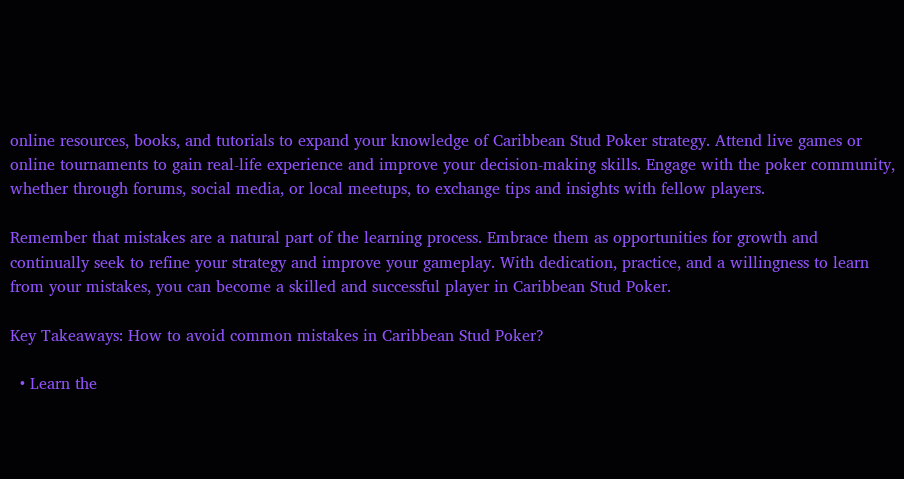online resources, books, and tutorials to expand your knowledge of Caribbean Stud Poker strategy. Attend live games or online tournaments to gain real-life experience and improve your decision-making skills. Engage with the poker community, whether through forums, social media, or local meetups, to exchange tips and insights with fellow players.

Remember that mistakes are a natural part of the learning process. Embrace them as opportunities for growth and continually seek to refine your strategy and improve your gameplay. With dedication, practice, and a willingness to learn from your mistakes, you can become a skilled and successful player in Caribbean Stud Poker.

Key Takeaways: How to avoid common mistakes in Caribbean Stud Poker?

  • Learn the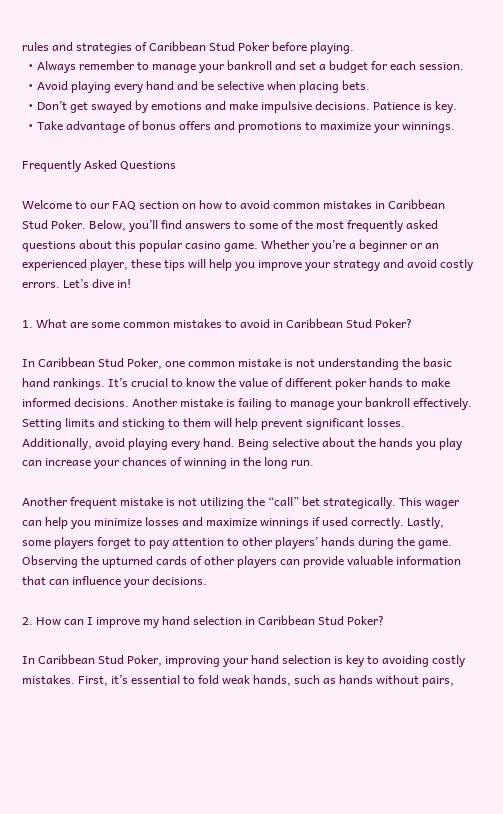rules and strategies of Caribbean Stud Poker before playing.
  • Always remember to manage your bankroll and set a budget for each session.
  • Avoid playing every hand and be selective when placing bets.
  • Don’t get swayed by emotions and make impulsive decisions. Patience is key.
  • Take advantage of bonus offers and promotions to maximize your winnings.

Frequently Asked Questions

Welcome to our FAQ section on how to avoid common mistakes in Caribbean Stud Poker. Below, you’ll find answers to some of the most frequently asked questions about this popular casino game. Whether you’re a beginner or an experienced player, these tips will help you improve your strategy and avoid costly errors. Let’s dive in!

1. What are some common mistakes to avoid in Caribbean Stud Poker?

In Caribbean Stud Poker, one common mistake is not understanding the basic hand rankings. It’s crucial to know the value of different poker hands to make informed decisions. Another mistake is failing to manage your bankroll effectively. Setting limits and sticking to them will help prevent significant losses. Additionally, avoid playing every hand. Being selective about the hands you play can increase your chances of winning in the long run.

Another frequent mistake is not utilizing the “call” bet strategically. This wager can help you minimize losses and maximize winnings if used correctly. Lastly, some players forget to pay attention to other players’ hands during the game. Observing the upturned cards of other players can provide valuable information that can influence your decisions.

2. How can I improve my hand selection in Caribbean Stud Poker?

In Caribbean Stud Poker, improving your hand selection is key to avoiding costly mistakes. First, it’s essential to fold weak hands, such as hands without pairs,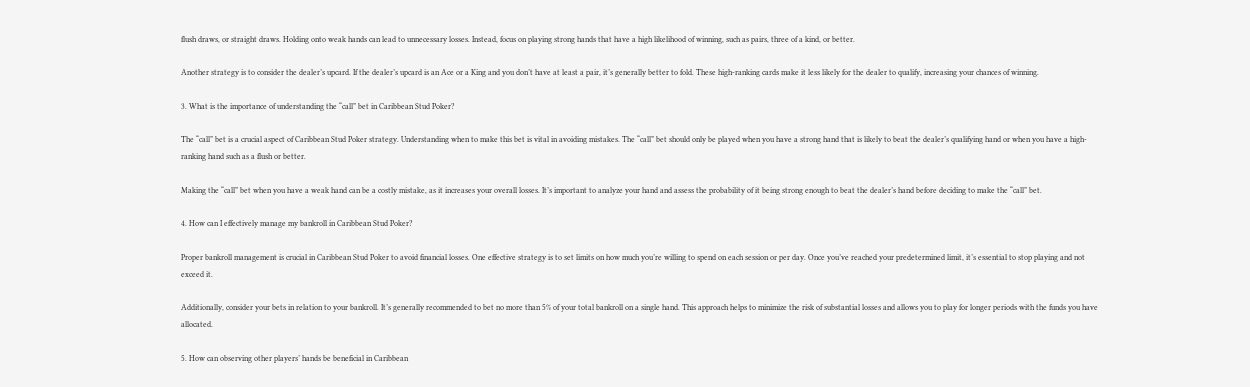flush draws, or straight draws. Holding onto weak hands can lead to unnecessary losses. Instead, focus on playing strong hands that have a high likelihood of winning, such as pairs, three of a kind, or better.

Another strategy is to consider the dealer’s upcard. If the dealer’s upcard is an Ace or a King and you don’t have at least a pair, it’s generally better to fold. These high-ranking cards make it less likely for the dealer to qualify, increasing your chances of winning.

3. What is the importance of understanding the “call” bet in Caribbean Stud Poker?

The “call” bet is a crucial aspect of Caribbean Stud Poker strategy. Understanding when to make this bet is vital in avoiding mistakes. The “call” bet should only be played when you have a strong hand that is likely to beat the dealer’s qualifying hand or when you have a high-ranking hand such as a flush or better.

Making the “call” bet when you have a weak hand can be a costly mistake, as it increases your overall losses. It’s important to analyze your hand and assess the probability of it being strong enough to beat the dealer’s hand before deciding to make the “call” bet.

4. How can I effectively manage my bankroll in Caribbean Stud Poker?

Proper bankroll management is crucial in Caribbean Stud Poker to avoid financial losses. One effective strategy is to set limits on how much you’re willing to spend on each session or per day. Once you’ve reached your predetermined limit, it’s essential to stop playing and not exceed it.

Additionally, consider your bets in relation to your bankroll. It’s generally recommended to bet no more than 5% of your total bankroll on a single hand. This approach helps to minimize the risk of substantial losses and allows you to play for longer periods with the funds you have allocated.

5. How can observing other players’ hands be beneficial in Caribbean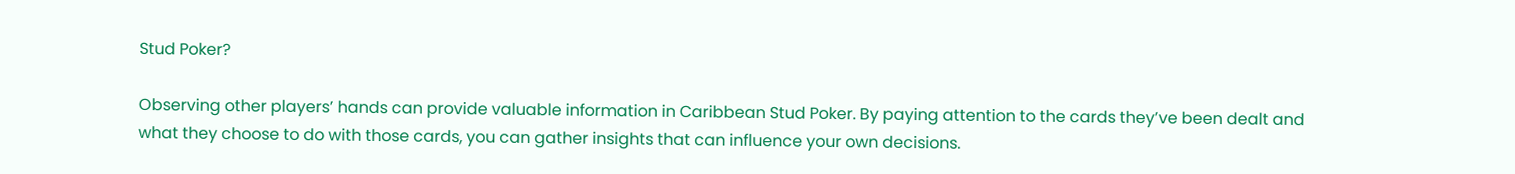Stud Poker?

Observing other players’ hands can provide valuable information in Caribbean Stud Poker. By paying attention to the cards they’ve been dealt and what they choose to do with those cards, you can gather insights that can influence your own decisions.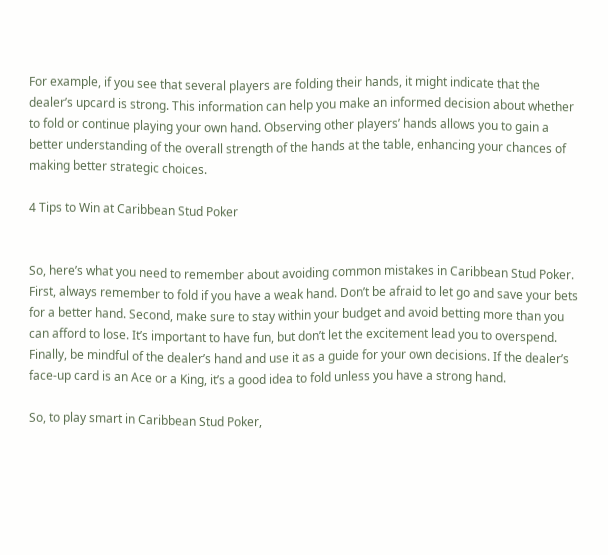For example, if you see that several players are folding their hands, it might indicate that the dealer’s upcard is strong. This information can help you make an informed decision about whether to fold or continue playing your own hand. Observing other players’ hands allows you to gain a better understanding of the overall strength of the hands at the table, enhancing your chances of making better strategic choices.

4 Tips to Win at Caribbean Stud Poker


So, here’s what you need to remember about avoiding common mistakes in Caribbean Stud Poker. First, always remember to fold if you have a weak hand. Don’t be afraid to let go and save your bets for a better hand. Second, make sure to stay within your budget and avoid betting more than you can afford to lose. It’s important to have fun, but don’t let the excitement lead you to overspend. Finally, be mindful of the dealer’s hand and use it as a guide for your own decisions. If the dealer’s face-up card is an Ace or a King, it’s a good idea to fold unless you have a strong hand.

So, to play smart in Caribbean Stud Poker,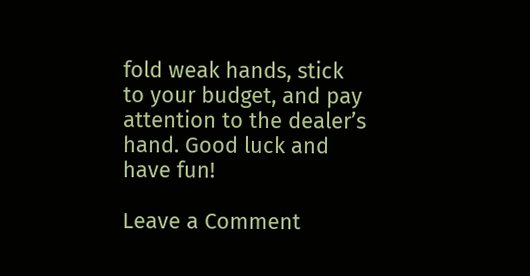fold weak hands, stick to your budget, and pay attention to the dealer’s hand. Good luck and have fun!

Leave a Comment